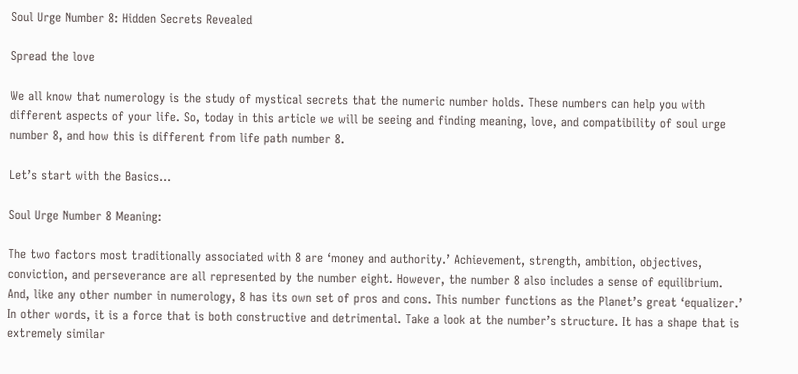Soul Urge Number 8: Hidden Secrets Revealed

Spread the love

We all know that numerology is the study of mystical secrets that the numeric number holds. These numbers can help you with different aspects of your life. So, today in this article we will be seeing and finding meaning, love, and compatibility of soul urge number 8, and how this is different from life path number 8.

Let’s start with the Basics…

Soul Urge Number 8 Meaning:

The two factors most traditionally associated with 8 are ‘money and authority.’ Achievement, strength, ambition, objectives, conviction, and perseverance are all represented by the number eight. However, the number 8 also includes a sense of equilibrium. And, like any other number in numerology, 8 has its own set of pros and cons. This number functions as the Planet’s great ‘equalizer.’ In other words, it is a force that is both constructive and detrimental. Take a look at the number’s structure. It has a shape that is extremely similar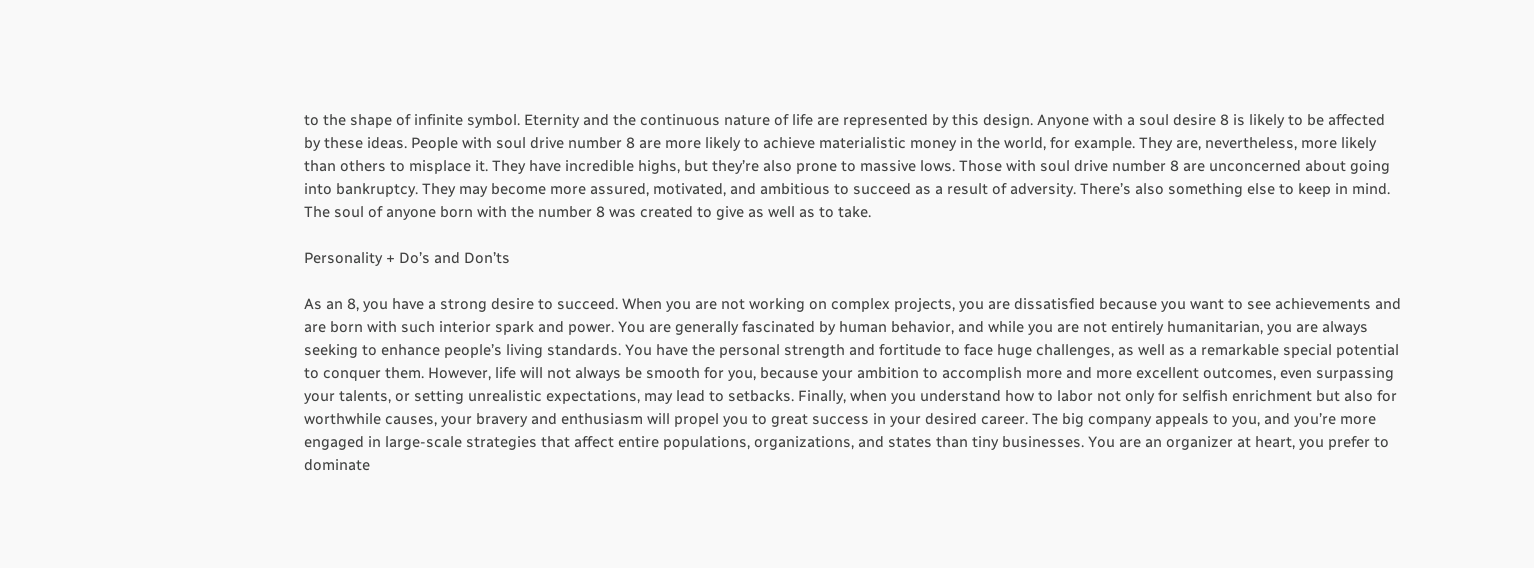to the shape of infinite symbol. Eternity and the continuous nature of life are represented by this design. Anyone with a soul desire 8 is likely to be affected by these ideas. People with soul drive number 8 are more likely to achieve materialistic money in the world, for example. They are, nevertheless, more likely than others to misplace it. They have incredible highs, but they’re also prone to massive lows. Those with soul drive number 8 are unconcerned about going into bankruptcy. They may become more assured, motivated, and ambitious to succeed as a result of adversity. There’s also something else to keep in mind. The soul of anyone born with the number 8 was created to give as well as to take.

Personality + Do’s and Don’ts

As an 8, you have a strong desire to succeed. When you are not working on complex projects, you are dissatisfied because you want to see achievements and are born with such interior spark and power. You are generally fascinated by human behavior, and while you are not entirely humanitarian, you are always seeking to enhance people’s living standards. You have the personal strength and fortitude to face huge challenges, as well as a remarkable special potential to conquer them. However, life will not always be smooth for you, because your ambition to accomplish more and more excellent outcomes, even surpassing your talents, or setting unrealistic expectations, may lead to setbacks. Finally, when you understand how to labor not only for selfish enrichment but also for worthwhile causes, your bravery and enthusiasm will propel you to great success in your desired career. The big company appeals to you, and you’re more engaged in large-scale strategies that affect entire populations, organizations, and states than tiny businesses. You are an organizer at heart, you prefer to dominate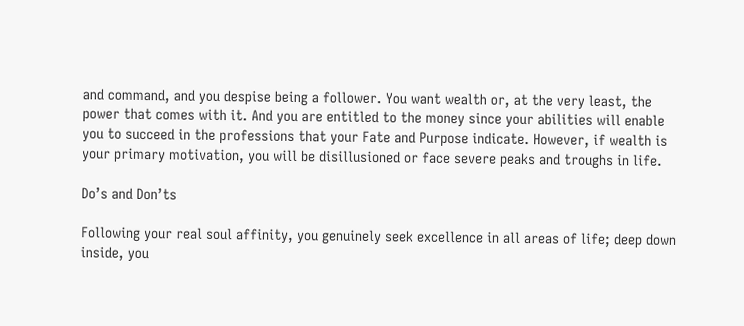and command, and you despise being a follower. You want wealth or, at the very least, the power that comes with it. And you are entitled to the money since your abilities will enable you to succeed in the professions that your Fate and Purpose indicate. However, if wealth is your primary motivation, you will be disillusioned or face severe peaks and troughs in life.

Do’s and Don’ts

Following your real soul affinity, you genuinely seek excellence in all areas of life; deep down inside, you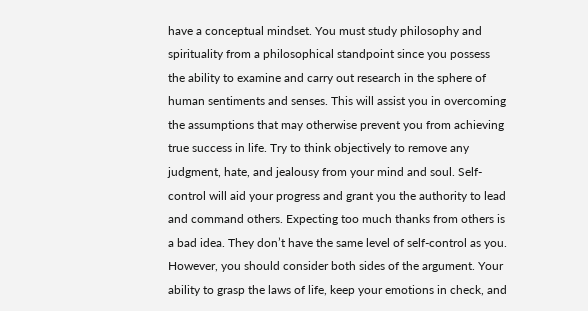have a conceptual mindset. You must study philosophy and spirituality from a philosophical standpoint since you possess the ability to examine and carry out research in the sphere of human sentiments and senses. This will assist you in overcoming the assumptions that may otherwise prevent you from achieving true success in life. Try to think objectively to remove any judgment, hate, and jealousy from your mind and soul. Self-control will aid your progress and grant you the authority to lead and command others. Expecting too much thanks from others is a bad idea. They don’t have the same level of self-control as you. However, you should consider both sides of the argument. Your ability to grasp the laws of life, keep your emotions in check, and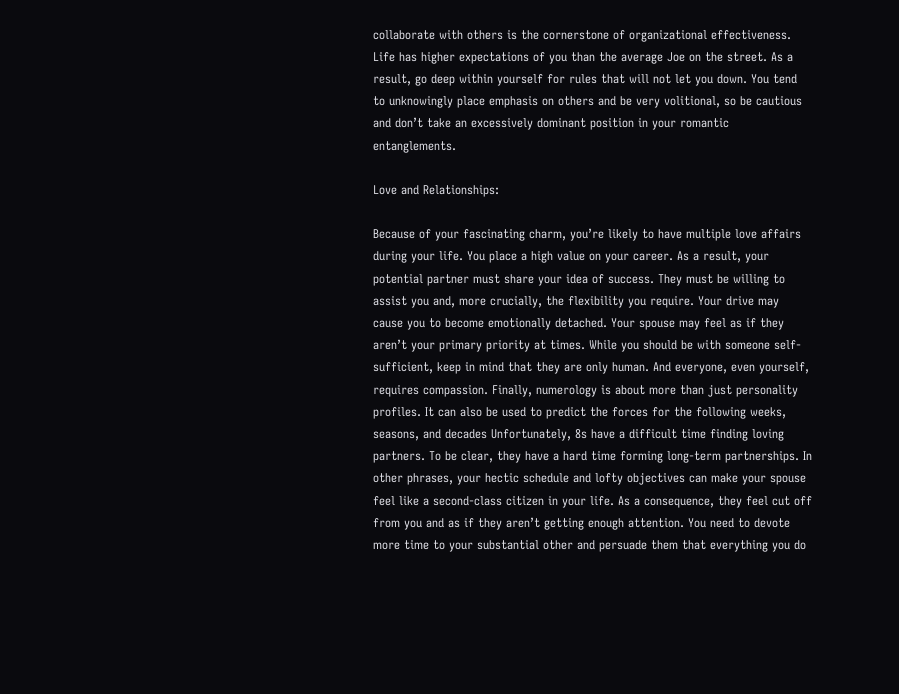collaborate with others is the cornerstone of organizational effectiveness. Life has higher expectations of you than the average Joe on the street. As a result, go deep within yourself for rules that will not let you down. You tend to unknowingly place emphasis on others and be very volitional, so be cautious and don’t take an excessively dominant position in your romantic entanglements.

Love and Relationships:

Because of your fascinating charm, you’re likely to have multiple love affairs during your life. You place a high value on your career. As a result, your potential partner must share your idea of success. They must be willing to assist you and, more crucially, the flexibility you require. Your drive may cause you to become emotionally detached. Your spouse may feel as if they aren’t your primary priority at times. While you should be with someone self-sufficient, keep in mind that they are only human. And everyone, even yourself, requires compassion. Finally, numerology is about more than just personality profiles. It can also be used to predict the forces for the following weeks, seasons, and decades Unfortunately, 8s have a difficult time finding loving partners. To be clear, they have a hard time forming long-term partnerships. In other phrases, your hectic schedule and lofty objectives can make your spouse feel like a second-class citizen in your life. As a consequence, they feel cut off from you and as if they aren’t getting enough attention. You need to devote more time to your substantial other and persuade them that everything you do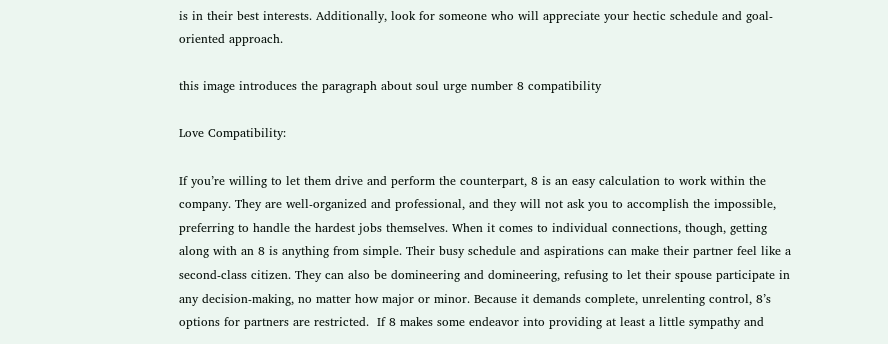is in their best interests. Additionally, look for someone who will appreciate your hectic schedule and goal-oriented approach.

this image introduces the paragraph about soul urge number 8 compatibility

Love Compatibility:

If you’re willing to let them drive and perform the counterpart, 8 is an easy calculation to work within the company. They are well-organized and professional, and they will not ask you to accomplish the impossible, preferring to handle the hardest jobs themselves. When it comes to individual connections, though, getting along with an 8 is anything from simple. Their busy schedule and aspirations can make their partner feel like a second-class citizen. They can also be domineering and domineering, refusing to let their spouse participate in any decision-making, no matter how major or minor. Because it demands complete, unrelenting control, 8’s options for partners are restricted.  If 8 makes some endeavor into providing at least a little sympathy and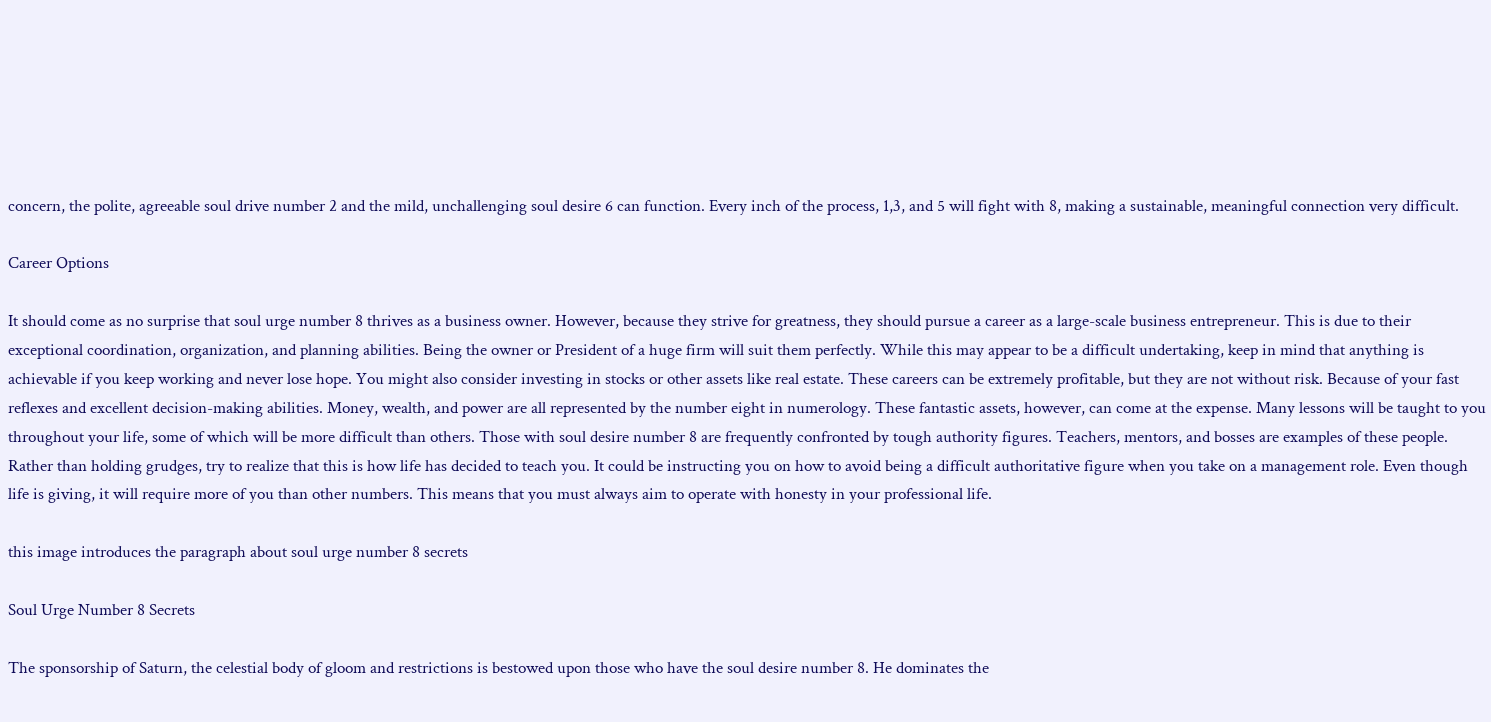concern, the polite, agreeable soul drive number 2 and the mild, unchallenging soul desire 6 can function. Every inch of the process, 1,3, and 5 will fight with 8, making a sustainable, meaningful connection very difficult.

Career Options

It should come as no surprise that soul urge number 8 thrives as a business owner. However, because they strive for greatness, they should pursue a career as a large-scale business entrepreneur. This is due to their exceptional coordination, organization, and planning abilities. Being the owner or President of a huge firm will suit them perfectly. While this may appear to be a difficult undertaking, keep in mind that anything is achievable if you keep working and never lose hope. You might also consider investing in stocks or other assets like real estate. These careers can be extremely profitable, but they are not without risk. Because of your fast reflexes and excellent decision-making abilities. Money, wealth, and power are all represented by the number eight in numerology. These fantastic assets, however, can come at the expense. Many lessons will be taught to you throughout your life, some of which will be more difficult than others. Those with soul desire number 8 are frequently confronted by tough authority figures. Teachers, mentors, and bosses are examples of these people. Rather than holding grudges, try to realize that this is how life has decided to teach you. It could be instructing you on how to avoid being a difficult authoritative figure when you take on a management role. Even though life is giving, it will require more of you than other numbers. This means that you must always aim to operate with honesty in your professional life.

this image introduces the paragraph about soul urge number 8 secrets

Soul Urge Number 8 Secrets

The sponsorship of Saturn, the celestial body of gloom and restrictions is bestowed upon those who have the soul desire number 8. He dominates the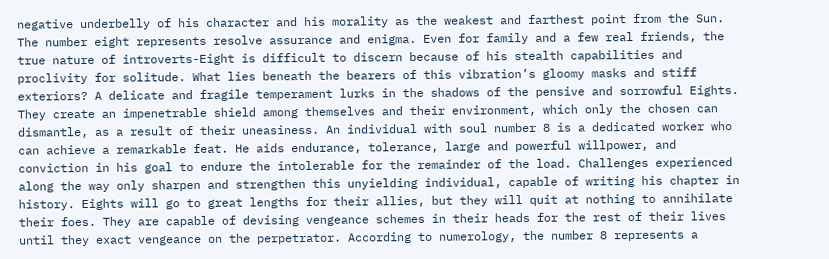negative underbelly of his character and his morality as the weakest and farthest point from the Sun. The number eight represents resolve assurance and enigma. Even for family and a few real friends, the true nature of introverts-Eight is difficult to discern because of his stealth capabilities and proclivity for solitude. What lies beneath the bearers of this vibration’s gloomy masks and stiff exteriors? A delicate and fragile temperament lurks in the shadows of the pensive and sorrowful Eights. They create an impenetrable shield among themselves and their environment, which only the chosen can dismantle, as a result of their uneasiness. An individual with soul number 8 is a dedicated worker who can achieve a remarkable feat. He aids endurance, tolerance, large and powerful willpower, and conviction in his goal to endure the intolerable for the remainder of the load. Challenges experienced along the way only sharpen and strengthen this unyielding individual, capable of writing his chapter in history. Eights will go to great lengths for their allies, but they will quit at nothing to annihilate their foes. They are capable of devising vengeance schemes in their heads for the rest of their lives until they exact vengeance on the perpetrator. According to numerology, the number 8 represents a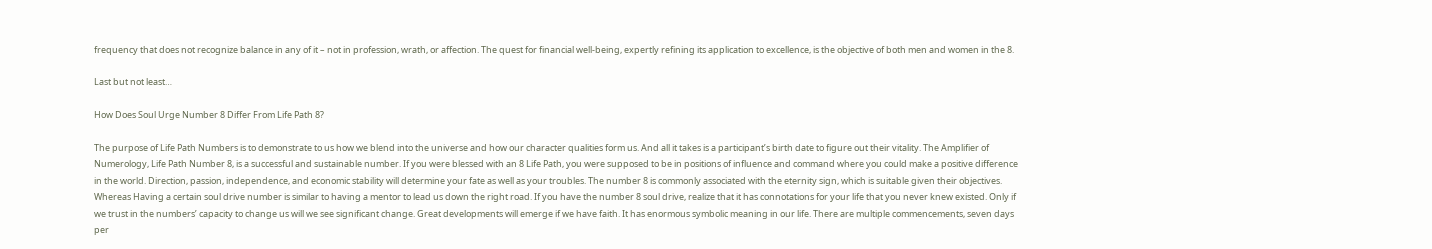frequency that does not recognize balance in any of it – not in profession, wrath, or affection. The quest for financial well-being, expertly refining its application to excellence, is the objective of both men and women in the 8.

Last but not least…

How Does Soul Urge Number 8 Differ From Life Path 8?

The purpose of Life Path Numbers is to demonstrate to us how we blend into the universe and how our character qualities form us. And all it takes is a participant’s birth date to figure out their vitality. The Amplifier of Numerology, Life Path Number 8, is a successful and sustainable number. If you were blessed with an 8 Life Path, you were supposed to be in positions of influence and command where you could make a positive difference in the world. Direction, passion, independence, and economic stability will determine your fate as well as your troubles. The number 8 is commonly associated with the eternity sign, which is suitable given their objectives. Whereas Having a certain soul drive number is similar to having a mentor to lead us down the right road. If you have the number 8 soul drive, realize that it has connotations for your life that you never knew existed. Only if we trust in the numbers’ capacity to change us will we see significant change. Great developments will emerge if we have faith. It has enormous symbolic meaning in our life. There are multiple commencements, seven days per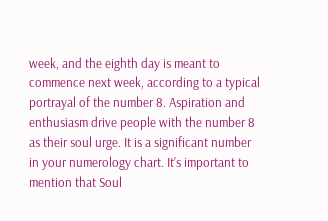week, and the eighth day is meant to commence next week, according to a typical portrayal of the number 8. Aspiration and enthusiasm drive people with the number 8 as their soul urge. It is a significant number in your numerology chart. It’s important to mention that Soul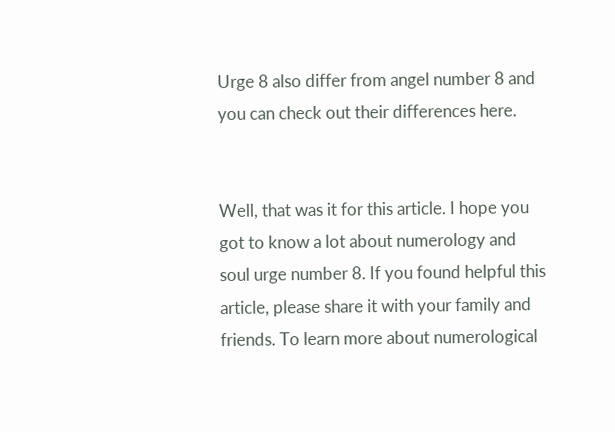Urge 8 also differ from angel number 8 and you can check out their differences here.


Well, that was it for this article. I hope you got to know a lot about numerology and soul urge number 8. If you found helpful this article, please share it with your family and friends. To learn more about numerological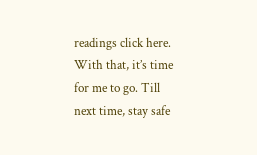readings click here. With that, it’s time for me to go. Till next time, stay safe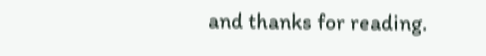and thanks for reading.